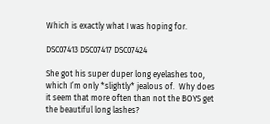Which is exactly what I was hoping for.

DSC07413 DSC07417 DSC07424

She got his super duper long eyelashes too, which I’m only *slightly* jealous of.  Why does it seem that more often than not the BOYS get the beautiful long lashes?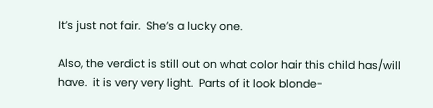It’s just not fair.  She’s a lucky one.

Also, the verdict is still out on what color hair this child has/will have.  it is very very light.  Parts of it look blonde-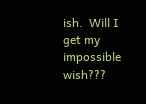ish.  Will I get my impossible wish???